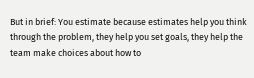But in brief: You estimate because estimates help you think through the problem, they help you set goals, they help the team make choices about how to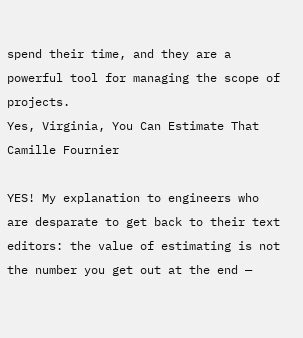spend their time, and they are a powerful tool for managing the scope of projects.
Yes, Virginia, You Can Estimate That
Camille Fournier

YES! My explanation to engineers who are desparate to get back to their text editors: the value of estimating is not the number you get out at the end —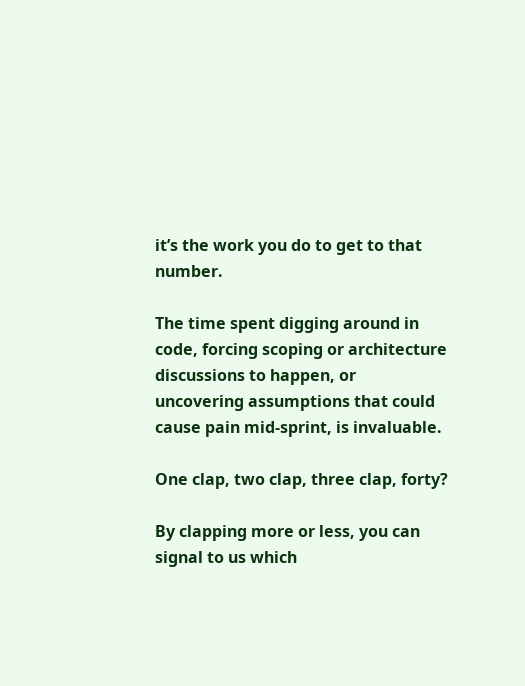it’s the work you do to get to that number.

The time spent digging around in code, forcing scoping or architecture discussions to happen, or uncovering assumptions that could cause pain mid-sprint, is invaluable.

One clap, two clap, three clap, forty?

By clapping more or less, you can signal to us which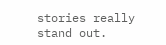stories really stand out.